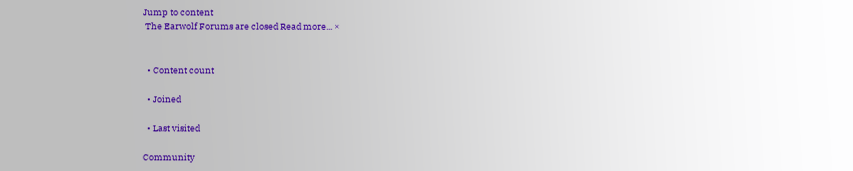Jump to content
 The Earwolf Forums are closed Read more... ×


  • Content count

  • Joined

  • Last visited

Community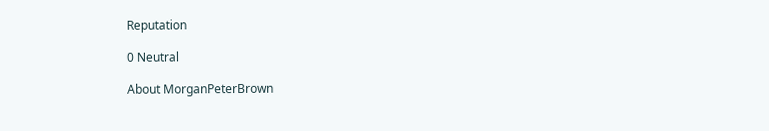Reputation

0 Neutral

About MorganPeterBrown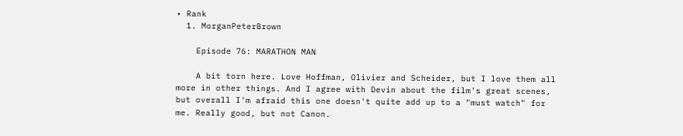• Rank
  1. MorganPeterBrown

    Episode 76: MARATHON MAN

    A bit torn here. Love Hoffman, Olivier and Scheider, but I love them all more in other things. And I agree with Devin about the film's great scenes, but overall I'm afraid this one doesn't quite add up to a "must watch" for me. Really good, but not Canon.